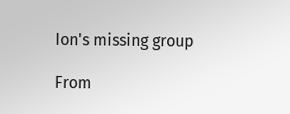Ion's missing group

From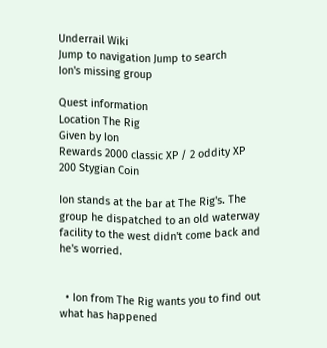Underrail Wiki
Jump to navigation Jump to search
Ion's missing group

Quest information
Location The Rig
Given by Ion
Rewards 2000 classic XP / 2 oddity XP
200 Stygian Coin

Ion stands at the bar at The Rig's. The group he dispatched to an old waterway facility to the west didn't come back and he's worried.


  • Ion from The Rig wants you to find out what has happened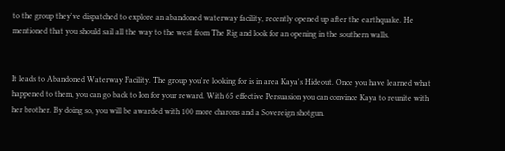to the group they've dispatched to explore an abandoned waterway facility, recently opened up after the earthquake. He mentioned that you should sail all the way to the west from The Rig and look for an opening in the southern walls.


It leads to Abandoned Waterway Facility. The group you're looking for is in area Kaya's Hideout. Once you have learned what happened to them, you can go back to Ion for your reward. With 65 effective Persuasion you can convince Kaya to reunite with her brother. By doing so, you will be awarded with 100 more charons and a Sovereign shotgun.